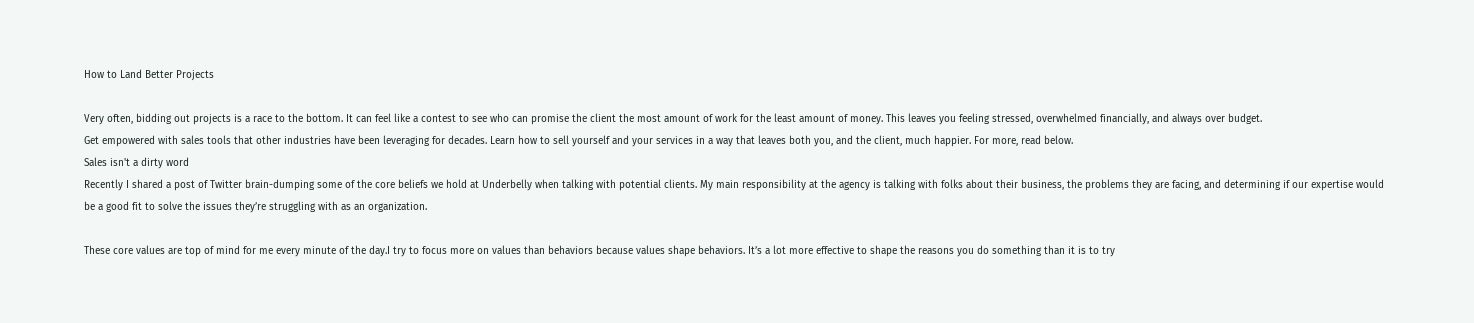How to Land Better Projects

Very often, bidding out projects is a race to the bottom. It can feel like a contest to see who can promise the client the most amount of work for the least amount of money. This leaves you feeling stressed, overwhelmed financially, and always over budget.
Get empowered with sales tools that other industries have been leveraging for decades. Learn how to sell yourself and your services in a way that leaves both you, and the client, much happier. For more, read below.
Sales isn't a dirty word
Recently I shared a post of Twitter brain-dumping some of the core beliefs we hold at Underbelly when talking with potential clients. My main responsibility at the agency is talking with folks about their business, the problems they are facing, and determining if our expertise would be a good fit to solve the issues they’re struggling with as an organization.

These core values are top of mind for me every minute of the day.I try to focus more on values than behaviors because values shape behaviors. It’s a lot more effective to shape the reasons you do something than it is to try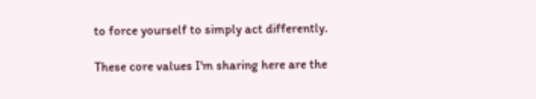to force yourself to simply act differently.

These core values I'm sharing here are the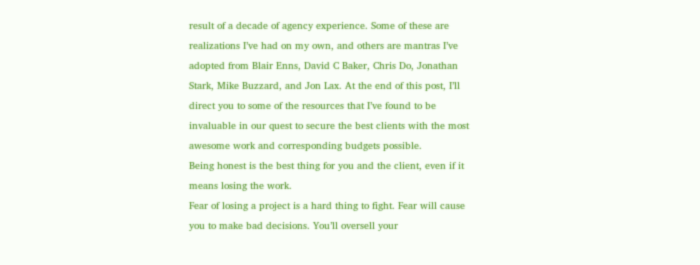result of a decade of agency experience. Some of these are realizations I’ve had on my own, and others are mantras I’ve adopted from Blair Enns, David C Baker, Chris Do, Jonathan Stark, Mike Buzzard, and Jon Lax. At the end of this post, I’ll direct you to some of the resources that I’ve found to be invaluable in our quest to secure the best clients with the most awesome work and corresponding budgets possible.
Being honest is the best thing for you and the client, even if it means losing the work.
Fear of losing a project is a hard thing to fight. Fear will cause you to make bad decisions. You’ll oversell your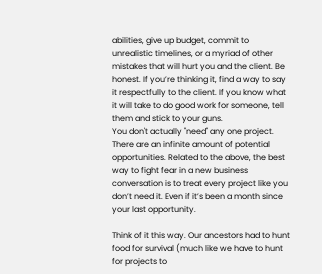abilities, give up budget, commit to unrealistic timelines, or a myriad of other mistakes that will hurt you and the client. Be honest. If you’re thinking it, find a way to say it respectfully to the client. If you know what it will take to do good work for someone, tell them and stick to your guns.
You don't actually "need" any one project.
There are an infinite amount of potential opportunities. Related to the above, the best way to fight fear in a new business conversation is to treat every project like you don’t need it. Even if it’s been a month since your last opportunity.

Think of it this way. Our ancestors had to hunt food for survival (much like we have to hunt for projects to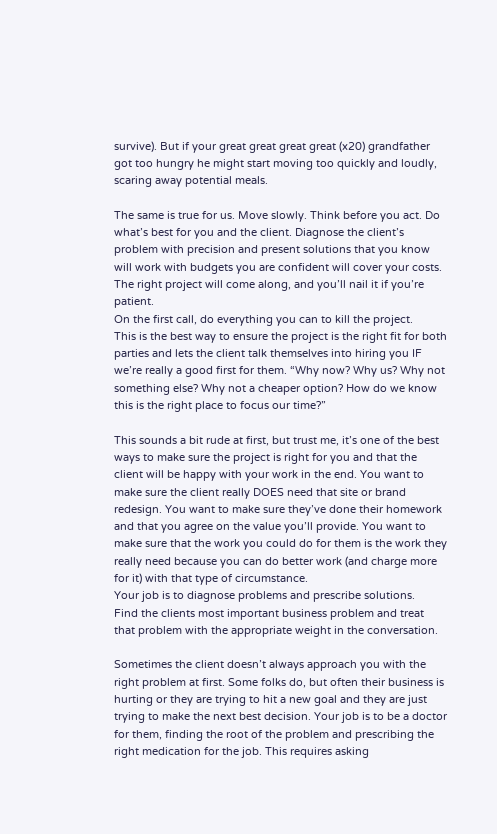survive). But if your great great great great (x20) grandfather got too hungry he might start moving too quickly and loudly, scaring away potential meals.

The same is true for us. Move slowly. Think before you act. Do what’s best for you and the client. Diagnose the client’s problem with precision and present solutions that you know will work with budgets you are confident will cover your costs. The right project will come along, and you’ll nail it if you’re patient.
On the first call, do everything you can to kill the project.
This is the best way to ensure the project is the right fit for both parties and lets the client talk themselves into hiring you IF we’re really a good first for them. “Why now? Why us? Why not something else? Why not a cheaper option? How do we know this is the right place to focus our time?”

This sounds a bit rude at first, but trust me, it’s one of the best ways to make sure the project is right for you and that the client will be happy with your work in the end. You want to make sure the client really DOES need that site or brand redesign. You want to make sure they’ve done their homework and that you agree on the value you’ll provide. You want to make sure that the work you could do for them is the work they really need because you can do better work (and charge more for it) with that type of circumstance.
Your job is to diagnose problems and prescribe solutions.
Find the clients most important business problem and treat that problem with the appropriate weight in the conversation.

Sometimes the client doesn’t always approach you with the right problem at first. Some folks do, but often their business is hurting or they are trying to hit a new goal and they are just trying to make the next best decision. Your job is to be a doctor for them, finding the root of the problem and prescribing the right medication for the job. This requires asking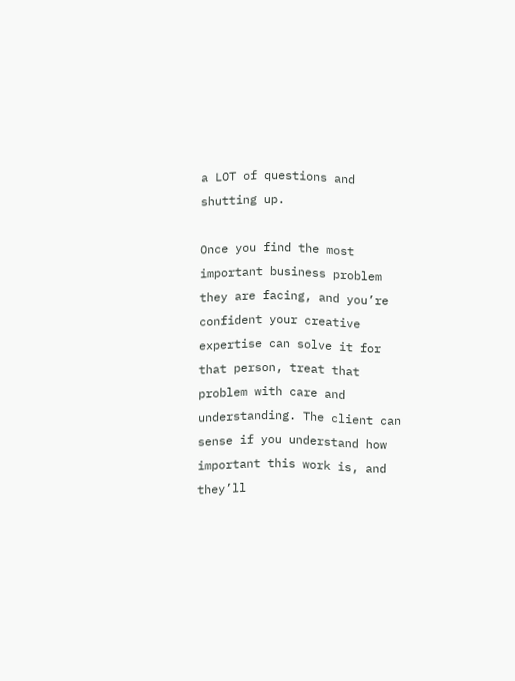a LOT of questions and shutting up.

Once you find the most important business problem they are facing, and you’re confident your creative expertise can solve it for that person, treat that problem with care and understanding. The client can sense if you understand how important this work is, and they’ll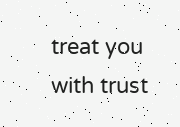treat you with trust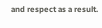and respect as a result.